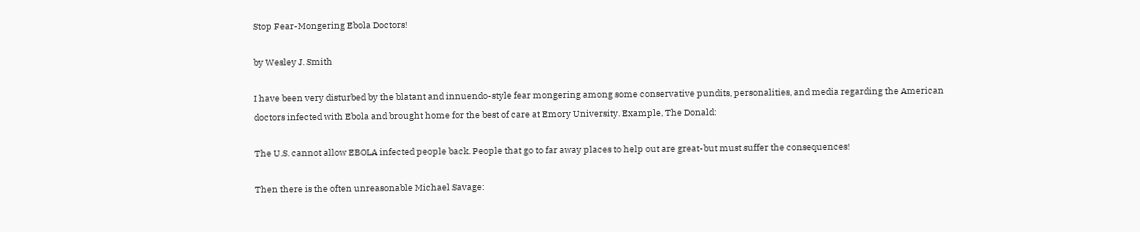Stop Fear-Mongering Ebola Doctors!

by Wesley J. Smith

I have been very disturbed by the blatant and innuendo-style fear mongering among some conservative pundits, personalities, and media regarding the American doctors infected with Ebola and brought home for the best of care at Emory University. Example, The Donald:

The U.S. cannot allow EBOLA infected people back. People that go to far away places to help out are great-but must suffer the consequences!

Then there is the often unreasonable Michael Savage: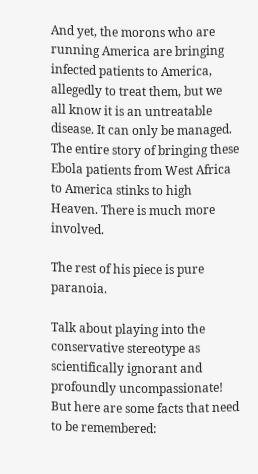And yet, the morons who are running America are bringing infected patients to America, allegedly to treat them, but we all know it is an untreatable disease. It can only be managed. The entire story of bringing these Ebola patients from West Africa to America stinks to high Heaven. There is much more involved.

The rest of his piece is pure paranoia.

Talk about playing into the conservative stereotype as scientifically ignorant and profoundly uncompassionate! But here are some facts that need to be remembered: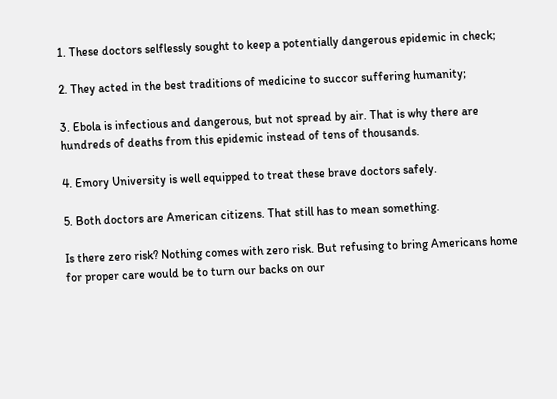1. These doctors selflessly sought to keep a potentially dangerous epidemic in check;

2. They acted in the best traditions of medicine to succor suffering humanity;

3. Ebola is infectious and dangerous, but not spread by air. That is why there are hundreds of deaths from this epidemic instead of tens of thousands.

4. Emory University is well equipped to treat these brave doctors safely.

5. Both doctors are American citizens. That still has to mean something.

Is there zero risk? Nothing comes with zero risk. But refusing to bring Americans home for proper care would be to turn our backs on our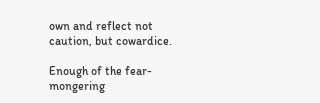own and reflect not caution, but cowardice.

Enough of the fear-mongering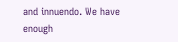and innuendo. We have enough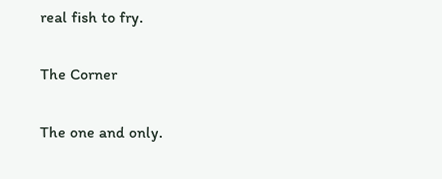real fish to fry.

The Corner

The one and only.